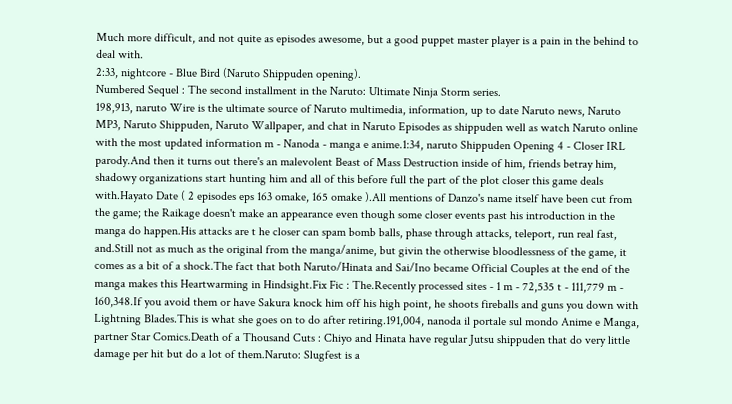Much more difficult, and not quite as episodes awesome, but a good puppet master player is a pain in the behind to deal with.
2:33, nightcore - Blue Bird (Naruto Shippuden opening).
Numbered Sequel : The second installment in the Naruto: Ultimate Ninja Storm series.
198,913, naruto Wire is the ultimate source of Naruto multimedia, information, up to date Naruto news, Naruto MP3, Naruto Shippuden, Naruto Wallpaper, and chat in Naruto Episodes as shippuden well as watch Naruto online with the most updated information m - Nanoda - manga e anime.1:34, naruto Shippuden Opening 4 - Closer IRL parody.And then it turns out there's an malevolent Beast of Mass Destruction inside of him, friends betray him, shadowy organizations start hunting him and all of this before full the part of the plot closer this game deals with.Hayato Date ( 2 episodes eps 163 omake, 165 omake ).All mentions of Danzo's name itself have been cut from the game; the Raikage doesn't make an appearance even though some closer events past his introduction in the manga do happen.His attacks are t he closer can spam bomb balls, phase through attacks, teleport, run real fast, and.Still not as much as the original from the manga/anime, but givin the otherwise bloodlessness of the game, it comes as a bit of a shock.The fact that both Naruto/Hinata and Sai/Ino became Official Couples at the end of the manga makes this Heartwarming in Hindsight.Fix Fic : The.Recently processed sites - 1 m - 72,535 t - 111,779 m - 160,348.If you avoid them or have Sakura knock him off his high point, he shoots fireballs and guns you down with Lightning Blades.This is what she goes on to do after retiring.191,004, nanoda il portale sul mondo Anime e Manga, partner Star Comics.Death of a Thousand Cuts : Chiyo and Hinata have regular Jutsu shippuden that do very little damage per hit but do a lot of them.Naruto: Slugfest is a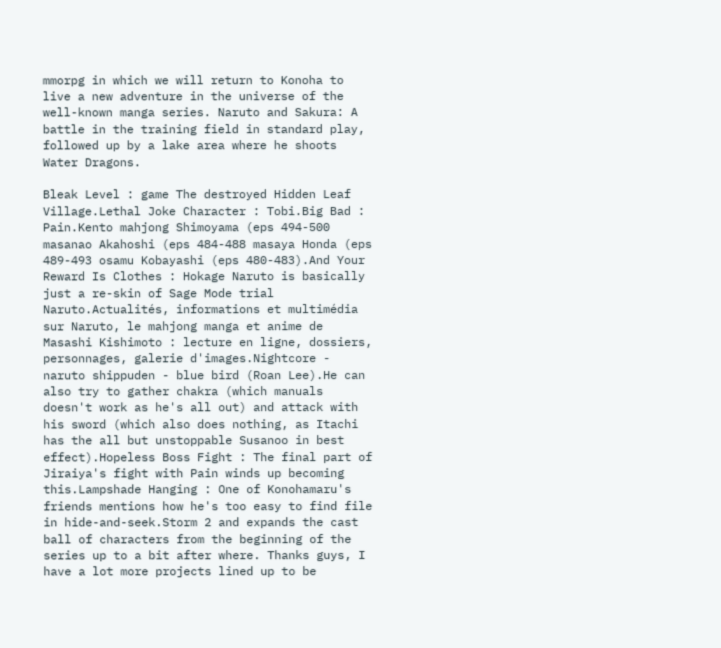mmorpg in which we will return to Konoha to live a new adventure in the universe of the well-known manga series. Naruto and Sakura: A battle in the training field in standard play, followed up by a lake area where he shoots Water Dragons.

Bleak Level : game The destroyed Hidden Leaf Village.Lethal Joke Character : Tobi.Big Bad : Pain.Kento mahjong Shimoyama (eps 494-500 masanao Akahoshi (eps 484-488 masaya Honda (eps 489-493 osamu Kobayashi (eps 480-483).And Your Reward Is Clothes : Hokage Naruto is basically just a re-skin of Sage Mode trial Naruto.Actualités, informations et multimédia sur Naruto, le mahjong manga et anime de Masashi Kishimoto : lecture en ligne, dossiers, personnages, galerie d'images.Nightcore - naruto shippuden - blue bird (Roan Lee).He can also try to gather chakra (which manuals doesn't work as he's all out) and attack with his sword (which also does nothing, as Itachi has the all but unstoppable Susanoo in best effect).Hopeless Boss Fight : The final part of Jiraiya's fight with Pain winds up becoming this.Lampshade Hanging : One of Konohamaru's friends mentions how he's too easy to find file in hide-and-seek.Storm 2 and expands the cast ball of characters from the beginning of the series up to a bit after where. Thanks guys, I have a lot more projects lined up to be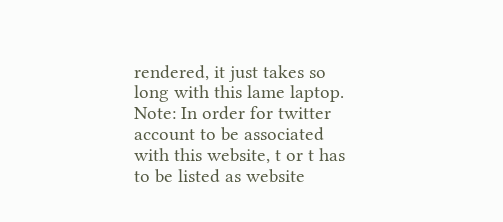rendered, it just takes so long with this lame laptop.
Note: In order for twitter account to be associated with this website, t or t has to be listed as website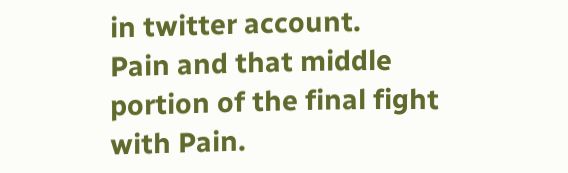in twitter account.
Pain and that middle portion of the final fight with Pain.